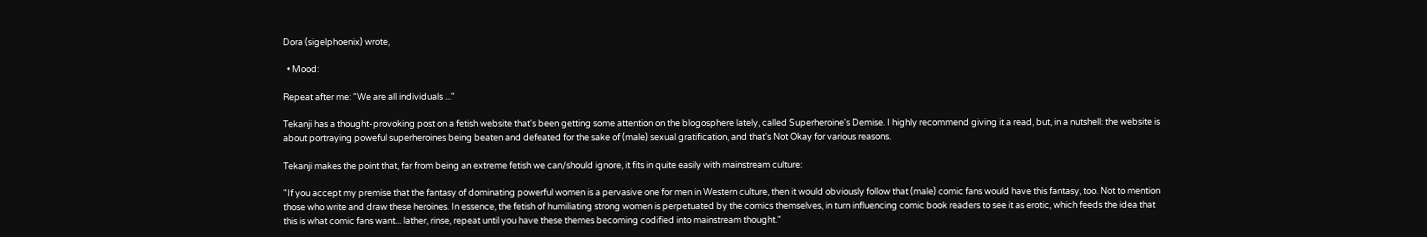Dora (sigelphoenix) wrote,

  • Mood:

Repeat after me: "We are all individuals ..."

Tekanji has a thought-provoking post on a fetish website that's been getting some attention on the blogosphere lately, called Superheroine's Demise. I highly recommend giving it a read, but, in a nutshell: the website is about portraying poweful superheroines being beaten and defeated for the sake of (male) sexual gratification, and that's Not Okay for various reasons.

Tekanji makes the point that, far from being an extreme fetish we can/should ignore, it fits in quite easily with mainstream culture:

"If you accept my premise that the fantasy of dominating powerful women is a pervasive one for men in Western culture, then it would obviously follow that (male) comic fans would have this fantasy, too. Not to mention those who write and draw these heroines. In essence, the fetish of humiliating strong women is perpetuated by the comics themselves, in turn influencing comic book readers to see it as erotic, which feeds the idea that this is what comic fans want... lather, rinse, repeat until you have these themes becoming codified into mainstream thought."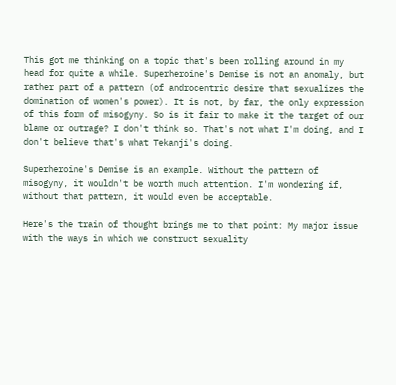This got me thinking on a topic that's been rolling around in my head for quite a while. Superheroine's Demise is not an anomaly, but rather part of a pattern (of androcentric desire that sexualizes the domination of women's power). It is not, by far, the only expression of this form of misogyny. So is it fair to make it the target of our blame or outrage? I don't think so. That's not what I'm doing, and I don't believe that's what Tekanji's doing.

Superheroine's Demise is an example. Without the pattern of misogyny, it wouldn't be worth much attention. I'm wondering if, without that pattern, it would even be acceptable.

Here's the train of thought brings me to that point: My major issue with the ways in which we construct sexuality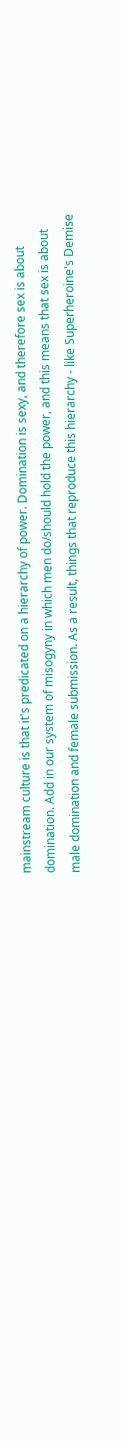mainstream culture is that it's predicated on a hierarchy of power. Domination is sexy, and therefore sex is about domination. Add in our system of misogyny in which men do/should hold the power, and this means that sex is about male domination and female submission. As a result, things that reproduce this hierarchy - like Superheroine's Demise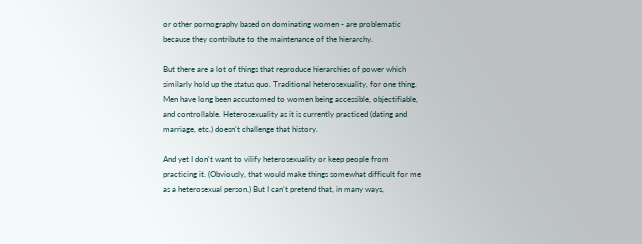or other pornography based on dominating women - are problematic because they contribute to the maintenance of the hierarchy.

But there are a lot of things that reproduce hierarchies of power which similarly hold up the status quo. Traditional heterosexuality, for one thing. Men have long been accustomed to women being accessible, objectifiable, and controllable. Heterosexuality as it is currently practiced (dating and marriage, etc.) doesn't challenge that history.

And yet I don't want to vilify heterosexuality or keep people from practicing it. (Obviously, that would make things somewhat difficult for me as a heterosexual person.) But I can't pretend that, in many ways,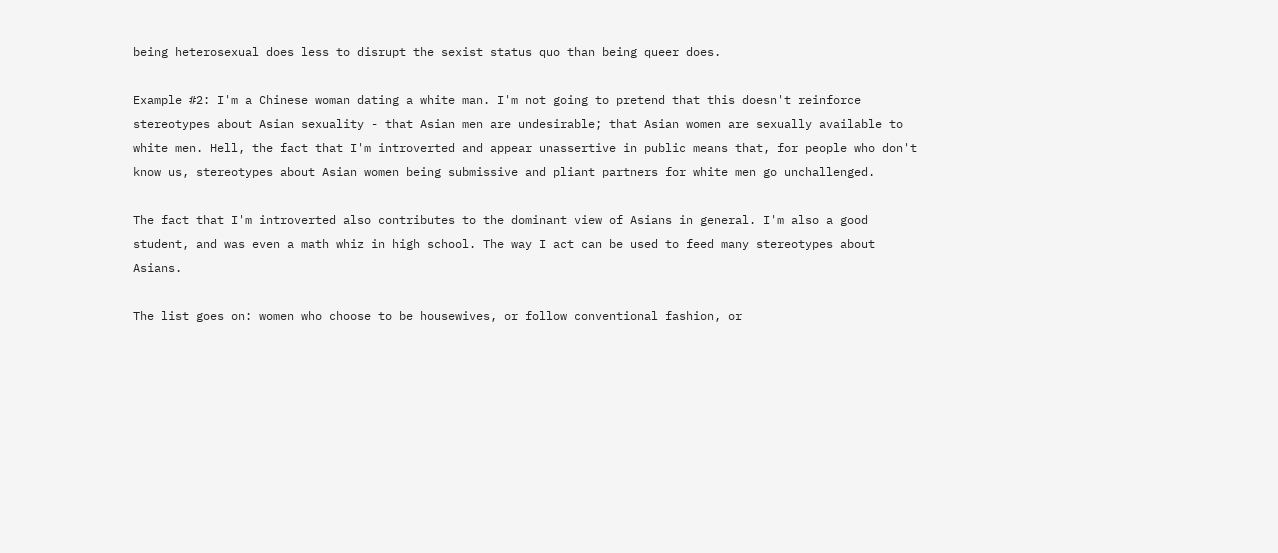being heterosexual does less to disrupt the sexist status quo than being queer does.

Example #2: I'm a Chinese woman dating a white man. I'm not going to pretend that this doesn't reinforce stereotypes about Asian sexuality - that Asian men are undesirable; that Asian women are sexually available to white men. Hell, the fact that I'm introverted and appear unassertive in public means that, for people who don't know us, stereotypes about Asian women being submissive and pliant partners for white men go unchallenged.

The fact that I'm introverted also contributes to the dominant view of Asians in general. I'm also a good student, and was even a math whiz in high school. The way I act can be used to feed many stereotypes about Asians.

The list goes on: women who choose to be housewives, or follow conventional fashion, or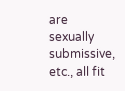are sexually submissive, etc., all fit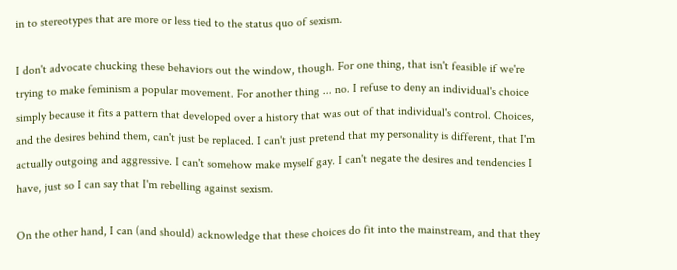in to stereotypes that are more or less tied to the status quo of sexism.

I don't advocate chucking these behaviors out the window, though. For one thing, that isn't feasible if we're trying to make feminism a popular movement. For another thing ... no. I refuse to deny an individual's choice simply because it fits a pattern that developed over a history that was out of that individual's control. Choices, and the desires behind them, can't just be replaced. I can't just pretend that my personality is different, that I'm actually outgoing and aggressive. I can't somehow make myself gay. I can't negate the desires and tendencies I have, just so I can say that I'm rebelling against sexism.

On the other hand, I can (and should) acknowledge that these choices do fit into the mainstream, and that they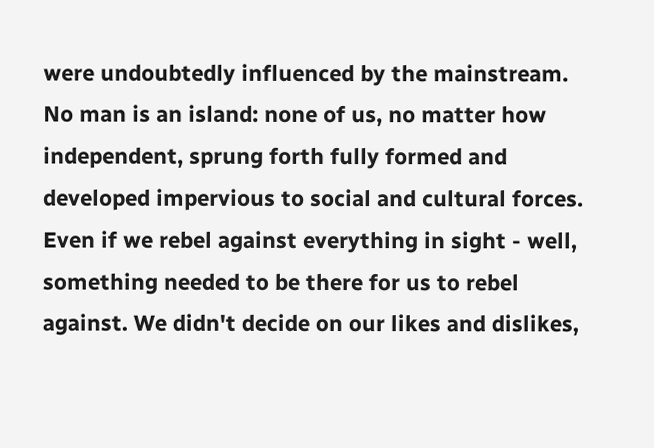were undoubtedly influenced by the mainstream. No man is an island: none of us, no matter how independent, sprung forth fully formed and developed impervious to social and cultural forces. Even if we rebel against everything in sight - well, something needed to be there for us to rebel against. We didn't decide on our likes and dislikes,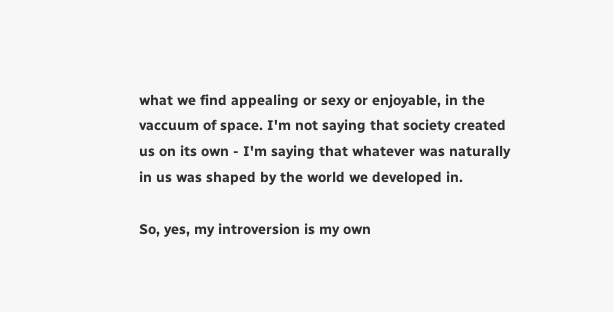what we find appealing or sexy or enjoyable, in the vaccuum of space. I'm not saying that society created us on its own - I'm saying that whatever was naturally in us was shaped by the world we developed in.

So, yes, my introversion is my own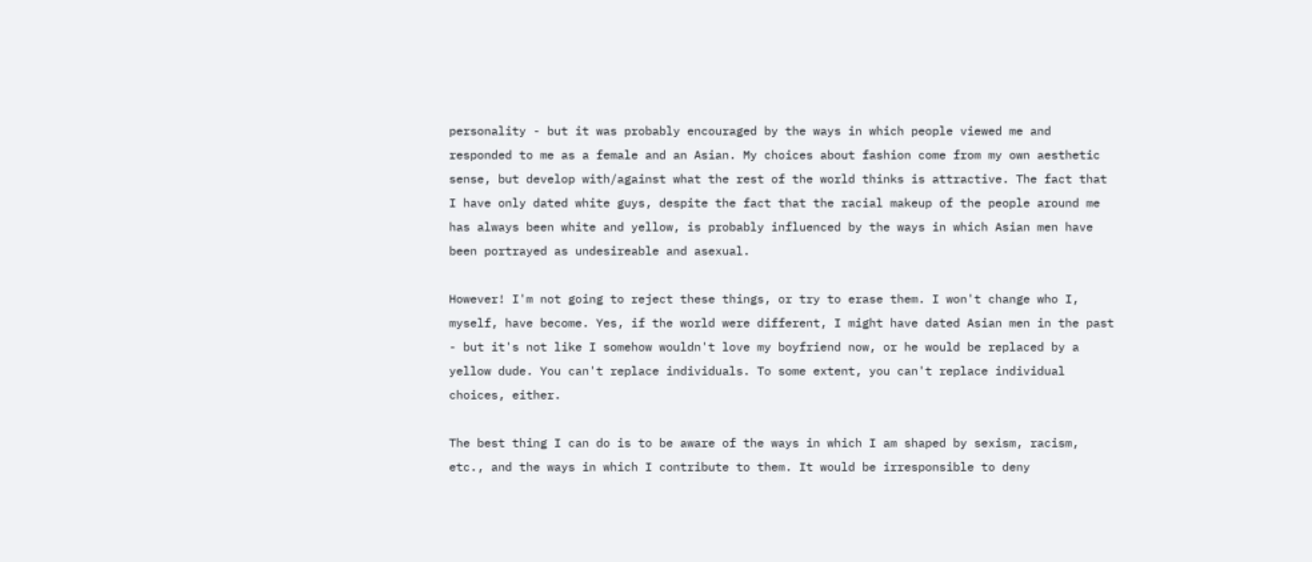personality - but it was probably encouraged by the ways in which people viewed me and responded to me as a female and an Asian. My choices about fashion come from my own aesthetic sense, but develop with/against what the rest of the world thinks is attractive. The fact that I have only dated white guys, despite the fact that the racial makeup of the people around me has always been white and yellow, is probably influenced by the ways in which Asian men have been portrayed as undesireable and asexual.

However! I'm not going to reject these things, or try to erase them. I won't change who I, myself, have become. Yes, if the world were different, I might have dated Asian men in the past - but it's not like I somehow wouldn't love my boyfriend now, or he would be replaced by a yellow dude. You can't replace individuals. To some extent, you can't replace individual choices, either.

The best thing I can do is to be aware of the ways in which I am shaped by sexism, racism, etc., and the ways in which I contribute to them. It would be irresponsible to deny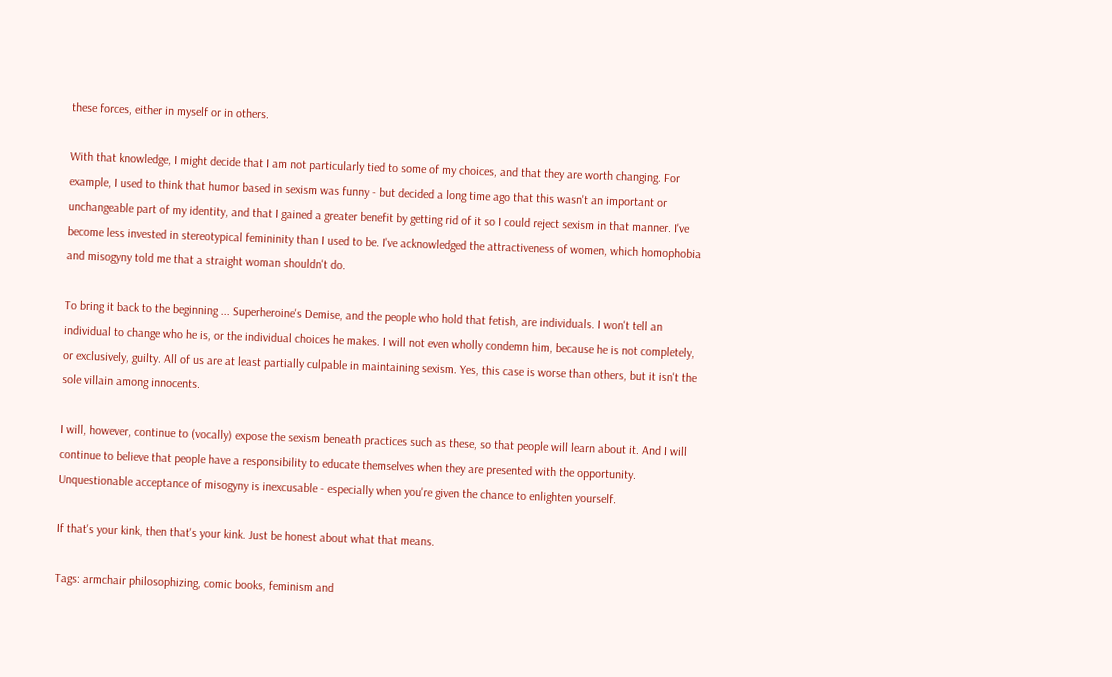these forces, either in myself or in others.

With that knowledge, I might decide that I am not particularly tied to some of my choices, and that they are worth changing. For example, I used to think that humor based in sexism was funny - but decided a long time ago that this wasn't an important or unchangeable part of my identity, and that I gained a greater benefit by getting rid of it so I could reject sexism in that manner. I've become less invested in stereotypical femininity than I used to be. I've acknowledged the attractiveness of women, which homophobia and misogyny told me that a straight woman shouldn't do.

To bring it back to the beginning ... Superheroine's Demise, and the people who hold that fetish, are individuals. I won't tell an individual to change who he is, or the individual choices he makes. I will not even wholly condemn him, because he is not completely, or exclusively, guilty. All of us are at least partially culpable in maintaining sexism. Yes, this case is worse than others, but it isn't the sole villain among innocents.

I will, however, continue to (vocally) expose the sexism beneath practices such as these, so that people will learn about it. And I will continue to believe that people have a responsibility to educate themselves when they are presented with the opportunity. Unquestionable acceptance of misogyny is inexcusable - especially when you're given the chance to enlighten yourself.

If that's your kink, then that's your kink. Just be honest about what that means.

Tags: armchair philosophizing, comic books, feminism and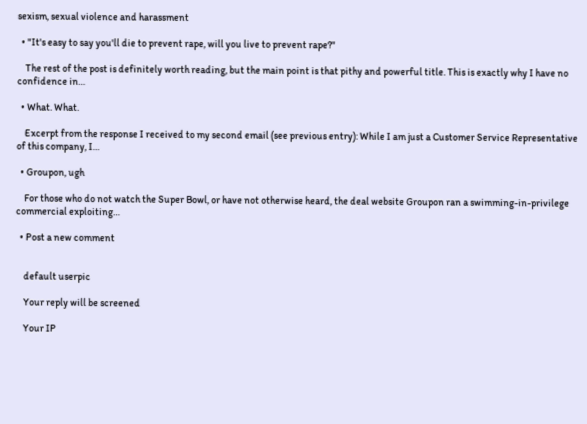sexism, sexual violence and harassment

  • "It's easy to say you'll die to prevent rape, will you live to prevent rape?"

    The rest of the post is definitely worth reading, but the main point is that pithy and powerful title. This is exactly why I have no confidence in…

  • What. What.

    Excerpt from the response I received to my second email (see previous entry): While I am just a Customer Service Representative of this company, I…

  • Groupon, ugh

    For those who do not watch the Super Bowl, or have not otherwise heard, the deal website Groupon ran a swimming-in-privilege commercial exploiting…

  • Post a new comment


    default userpic

    Your reply will be screened

    Your IP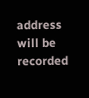address will be recorded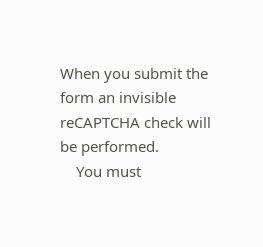When you submit the form an invisible reCAPTCHA check will be performed.
    You must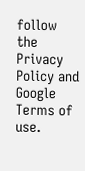follow the Privacy Policy and Google Terms of use.